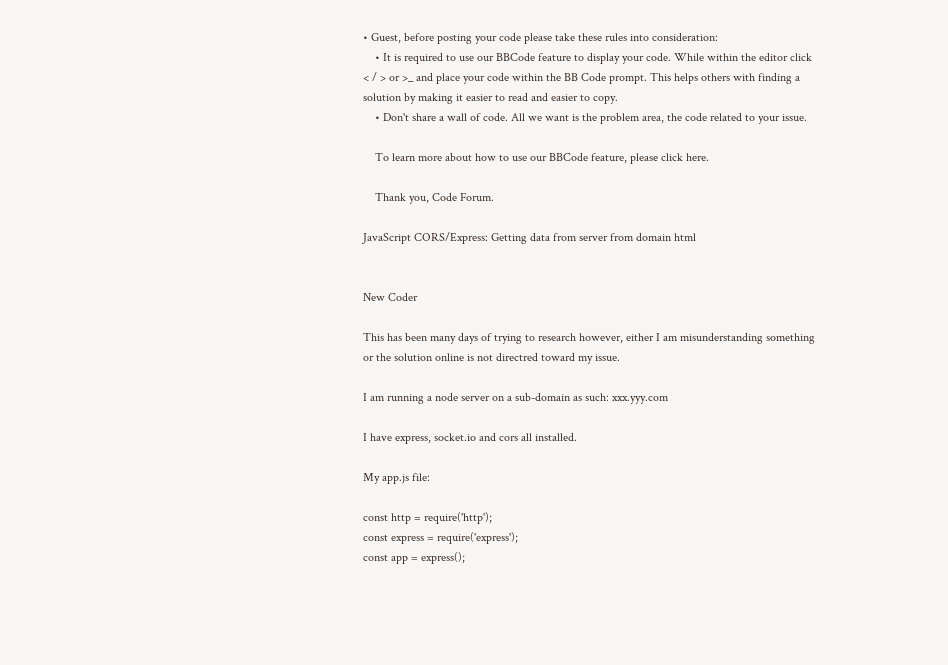• Guest, before posting your code please take these rules into consideration:
    • It is required to use our BBCode feature to display your code. While within the editor click < / > or >_ and place your code within the BB Code prompt. This helps others with finding a solution by making it easier to read and easier to copy.
    • Don't share a wall of code. All we want is the problem area, the code related to your issue.

    To learn more about how to use our BBCode feature, please click here.

    Thank you, Code Forum.

JavaScript CORS/Express: Getting data from server from domain html


New Coder

This has been many days of trying to research however, either I am misunderstanding something or the solution online is not directred toward my issue.

I am running a node server on a sub-domain as such: xxx.yyy.com

I have express, socket.io and cors all installed.

My app.js file:

const http = require('http');
const express = require('express');
const app = express();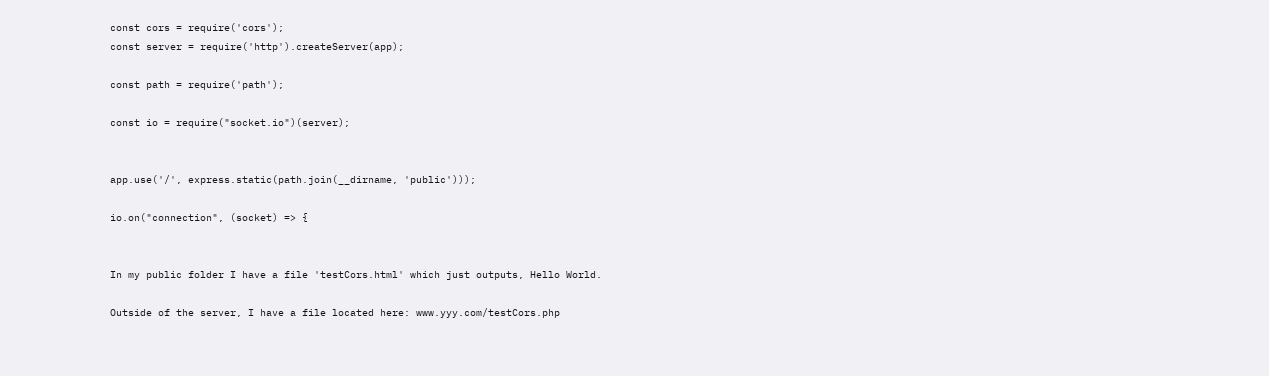const cors = require('cors');
const server = require('http').createServer(app);

const path = require('path');

const io = require("socket.io")(server);


app.use('/', express.static(path.join(__dirname, 'public')));

io.on("connection", (socket) => {


In my public folder I have a file 'testCors.html' which just outputs, Hello World.

Outside of the server, I have a file located here: www.yyy.com/testCors.php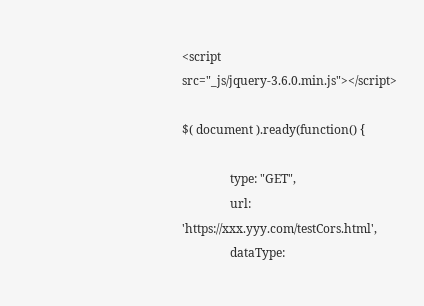<script src="_js/jquery-3.6.0.min.js"></script>

$( document ).ready(function() {

                type: "GET",
                url: 'https://xxx.yyy.com/testCors.html',
                dataType: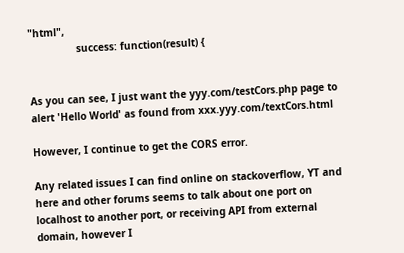"html",
                success: function(result) {


As you can see, I just want the yyy.com/testCors.php page to alert 'Hello World' as found from xxx.yyy.com/textCors.html

However, I continue to get the CORS error.

Any related issues I can find online on stackoverflow, YT and here and other forums seems to talk about one port on localhost to another port, or receiving API from external domain, however I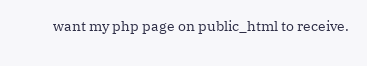want my php page on public_html to receive.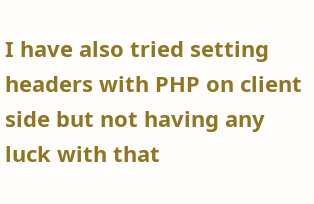I have also tried setting headers with PHP on client side but not having any luck with that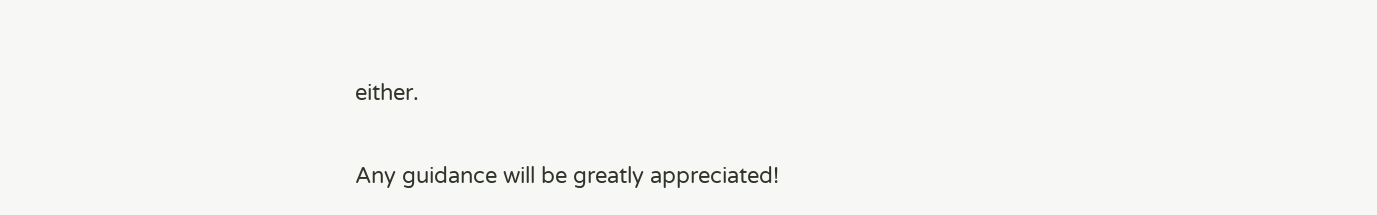either.

Any guidance will be greatly appreciated!